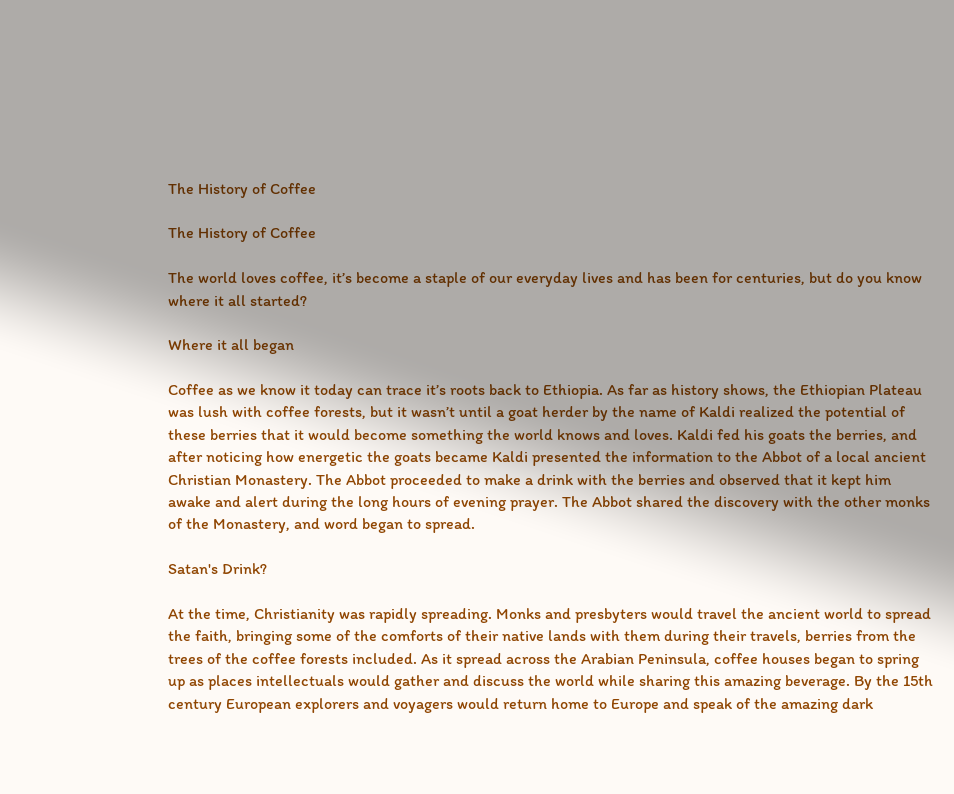The History of Coffee

The History of Coffee

The world loves coffee, it’s become a staple of our everyday lives and has been for centuries, but do you know where it all started?

Where it all began

Coffee as we know it today can trace it’s roots back to Ethiopia. As far as history shows, the Ethiopian Plateau was lush with coffee forests, but it wasn’t until a goat herder by the name of Kaldi realized the potential of these berries that it would become something the world knows and loves. Kaldi fed his goats the berries, and after noticing how energetic the goats became Kaldi presented the information to the Abbot of a local ancient Christian Monastery. The Abbot proceeded to make a drink with the berries and observed that it kept him awake and alert during the long hours of evening prayer. The Abbot shared the discovery with the other monks of the Monastery, and word began to spread.

Satan's Drink?

At the time, Christianity was rapidly spreading. Monks and presbyters would travel the ancient world to spread the faith, bringing some of the comforts of their native lands with them during their travels, berries from the trees of the coffee forests included. As it spread across the Arabian Peninsula, coffee houses began to spring up as places intellectuals would gather and discuss the world while sharing this amazing beverage. By the 15th century European explorers and voyagers would return home to Europe and speak of the amazing dark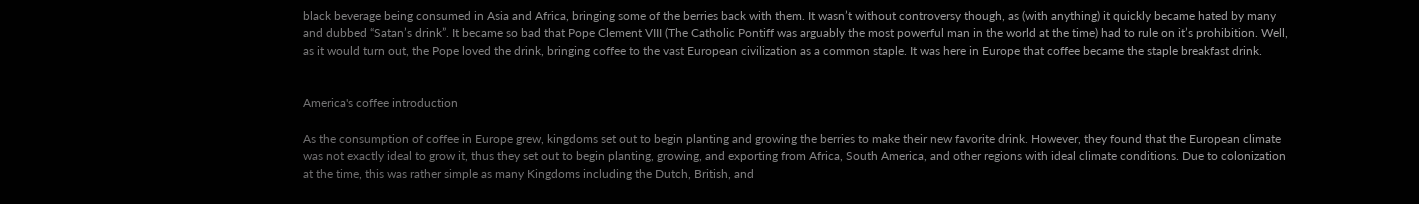black beverage being consumed in Asia and Africa, bringing some of the berries back with them. It wasn’t without controversy though, as (with anything) it quickly became hated by many and dubbed “Satan’s drink”. It became so bad that Pope Clement VIII (The Catholic Pontiff was arguably the most powerful man in the world at the time) had to rule on it’s prohibition. Well, as it would turn out, the Pope loved the drink, bringing coffee to the vast European civilization as a common staple. It was here in Europe that coffee became the staple breakfast drink.


America's coffee introduction

As the consumption of coffee in Europe grew, kingdoms set out to begin planting and growing the berries to make their new favorite drink. However, they found that the European climate was not exactly ideal to grow it, thus they set out to begin planting, growing, and exporting from Africa, South America, and other regions with ideal climate conditions. Due to colonization at the time, this was rather simple as many Kingdoms including the Dutch, British, and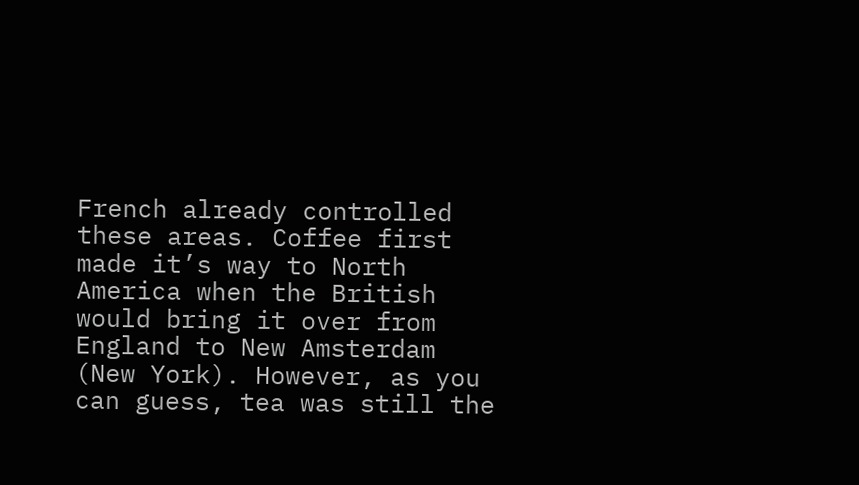French already controlled these areas. Coffee first made it’s way to North America when the British would bring it over from England to New Amsterdam (New York). However, as you can guess, tea was still the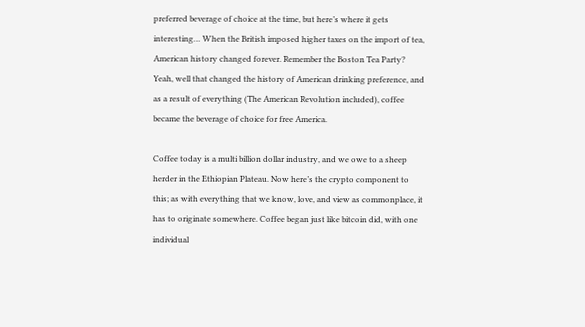preferred beverage of choice at the time, but here’s where it gets interesting… When the British imposed higher taxes on the import of tea, American history changed forever. Remember the Boston Tea Party? Yeah, well that changed the history of American drinking preference, and as a result of everything (The American Revolution included), coffee became the beverage of choice for free America.

Coffee today is a multi billion dollar industry, and we owe to a sheep herder in the Ethiopian Plateau. Now here’s the crypto component to this; as with everything that we know, love, and view as commonplace, it has to originate somewhere. Coffee began just like bitcoin did, with one individual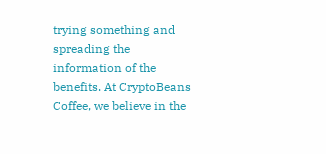trying something and spreading the information of the benefits. At CryptoBeans Coffee, we believe in the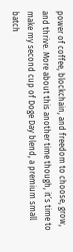power of coffee, blockchain, and freedom to choose, grow, and thrive. More about this another time though, it’s time to make my second cup of Doge Day blend, a premium small batch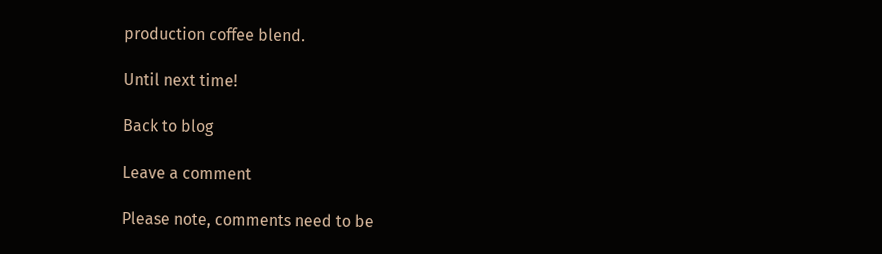production coffee blend.

Until next time!

Back to blog

Leave a comment

Please note, comments need to be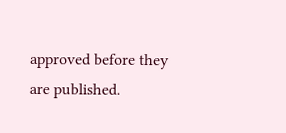approved before they are published.